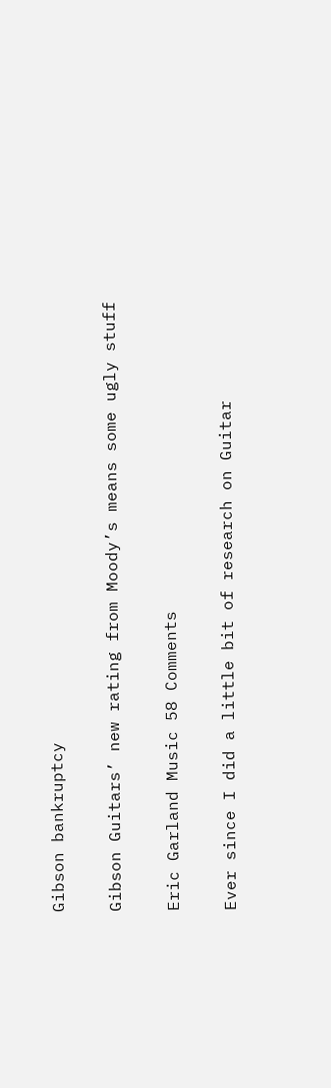Gibson bankruptcy

Gibson Guitars’ new rating from Moody’s means some ugly stuff

Eric Garland Music 58 Comments

Ever since I did a little bit of research on Guitar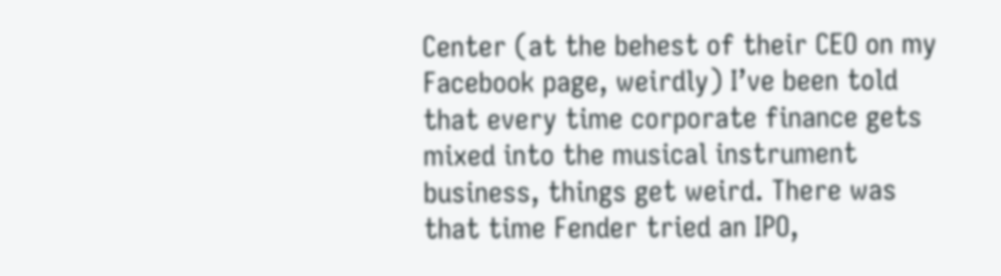Center (at the behest of their CEO on my Facebook page, weirdly) I’ve been told that every time corporate finance gets mixed into the musical instrument business, things get weird. There was that time Fender tried an IPO,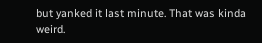but yanked it last minute. That was kinda weird.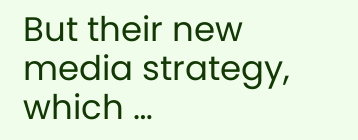But their new media strategy, which …